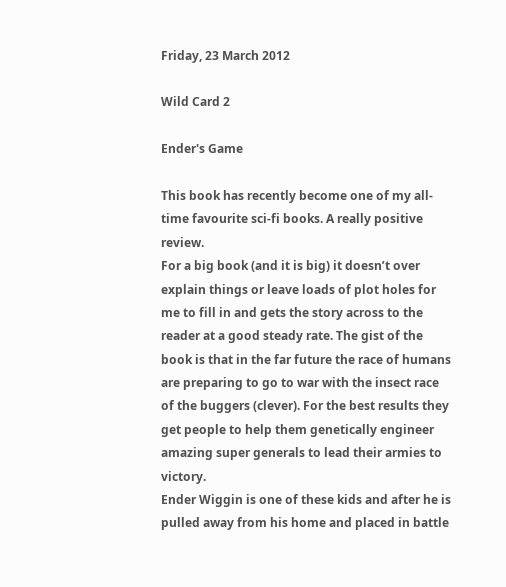Friday, 23 March 2012

Wild Card 2

Ender's Game

This book has recently become one of my all-time favourite sci-fi books. A really positive review.
For a big book (and it is big) it doesn’t over explain things or leave loads of plot holes for me to fill in and gets the story across to the reader at a good steady rate. The gist of the book is that in the far future the race of humans are preparing to go to war with the insect race of the buggers (clever). For the best results they get people to help them genetically engineer amazing super generals to lead their armies to victory.
Ender Wiggin is one of these kids and after he is pulled away from his home and placed in battle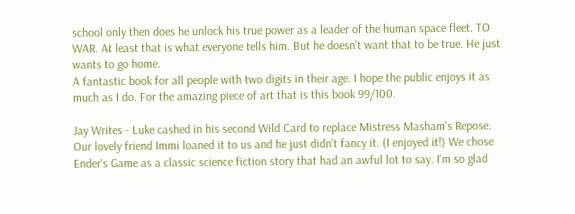school only then does he unlock his true power as a leader of the human space fleet. TO WAR. At least that is what everyone tells him. But he doesn’t want that to be true. He just wants to go home.
A fantastic book for all people with two digits in their age. I hope the public enjoys it as much as I do. For the amazing piece of art that is this book 99/100.

Jay Writes - Luke cashed in his second Wild Card to replace Mistress Masham's Repose.  Our lovely friend Immi loaned it to us and he just didn't fancy it. (I enjoyed it!) We chose Ender's Game as a classic science fiction story that had an awful lot to say. I'm so glad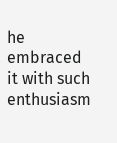he embraced it with such enthusiasm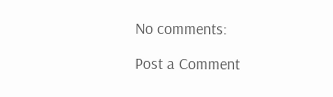No comments:

Post a Comment